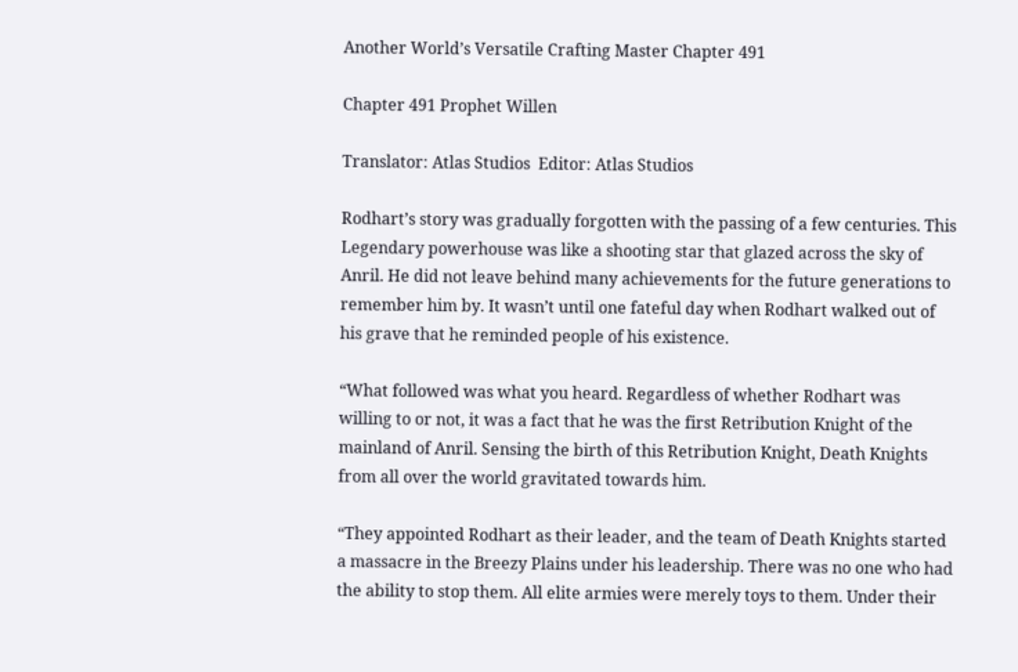Another World’s Versatile Crafting Master Chapter 491

Chapter 491 Prophet Willen

Translator: Atlas Studios  Editor: Atlas Studios

Rodhart’s story was gradually forgotten with the passing of a few centuries. This Legendary powerhouse was like a shooting star that glazed across the sky of Anril. He did not leave behind many achievements for the future generations to remember him by. It wasn’t until one fateful day when Rodhart walked out of his grave that he reminded people of his existence.

“What followed was what you heard. Regardless of whether Rodhart was willing to or not, it was a fact that he was the first Retribution Knight of the mainland of Anril. Sensing the birth of this Retribution Knight, Death Knights from all over the world gravitated towards him.

“They appointed Rodhart as their leader, and the team of Death Knights started a massacre in the Breezy Plains under his leadership. There was no one who had the ability to stop them. All elite armies were merely toys to them. Under their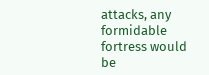attacks, any formidable fortress would be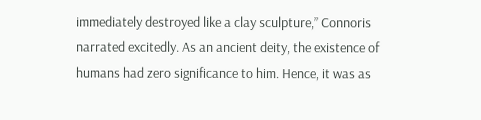immediately destroyed like a clay sculpture,” Connoris narrated excitedly. As an ancient deity, the existence of humans had zero significance to him. Hence, it was as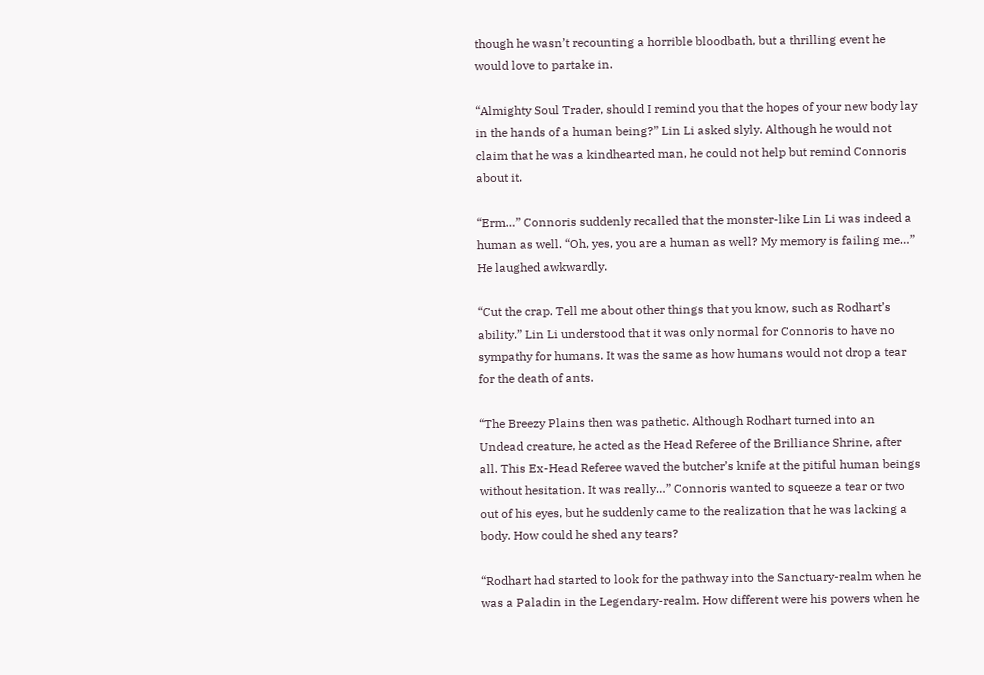though he wasn’t recounting a horrible bloodbath, but a thrilling event he would love to partake in.

“Almighty Soul Trader, should I remind you that the hopes of your new body lay in the hands of a human being?” Lin Li asked slyly. Although he would not claim that he was a kindhearted man, he could not help but remind Connoris about it.

“Erm…” Connoris suddenly recalled that the monster-like Lin Li was indeed a human as well. “Oh, yes, you are a human as well? My memory is failing me…” He laughed awkwardly.

“Cut the crap. Tell me about other things that you know, such as Rodhart’s ability.” Lin Li understood that it was only normal for Connoris to have no sympathy for humans. It was the same as how humans would not drop a tear for the death of ants.

“The Breezy Plains then was pathetic. Although Rodhart turned into an Undead creature, he acted as the Head Referee of the Brilliance Shrine, after all. This Ex-Head Referee waved the butcher’s knife at the pitiful human beings without hesitation. It was really…” Connoris wanted to squeeze a tear or two out of his eyes, but he suddenly came to the realization that he was lacking a body. How could he shed any tears?

“Rodhart had started to look for the pathway into the Sanctuary-realm when he was a Paladin in the Legendary-realm. How different were his powers when he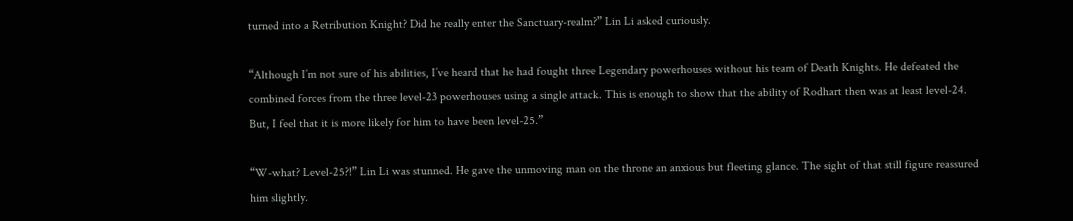turned into a Retribution Knight? Did he really enter the Sanctuary-realm?” Lin Li asked curiously.

“Although I’m not sure of his abilities, I’ve heard that he had fought three Legendary powerhouses without his team of Death Knights. He defeated the combined forces from the three level-23 powerhouses using a single attack. This is enough to show that the ability of Rodhart then was at least level-24. But, I feel that it is more likely for him to have been level-25.”

“W-what? Level-25?!” Lin Li was stunned. He gave the unmoving man on the throne an anxious but fleeting glance. The sight of that still figure reassured him slightly.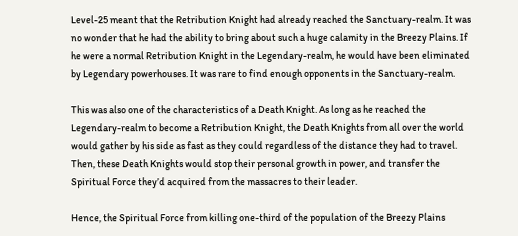Level-25 meant that the Retribution Knight had already reached the Sanctuary-realm. It was no wonder that he had the ability to bring about such a huge calamity in the Breezy Plains. If he were a normal Retribution Knight in the Legendary-realm, he would have been eliminated by Legendary powerhouses. It was rare to find enough opponents in the Sanctuary-realm.

This was also one of the characteristics of a Death Knight. As long as he reached the Legendary-realm to become a Retribution Knight, the Death Knights from all over the world would gather by his side as fast as they could regardless of the distance they had to travel. Then, these Death Knights would stop their personal growth in power, and transfer the Spiritual Force they’d acquired from the massacres to their leader.

Hence, the Spiritual Force from killing one-third of the population of the Breezy Plains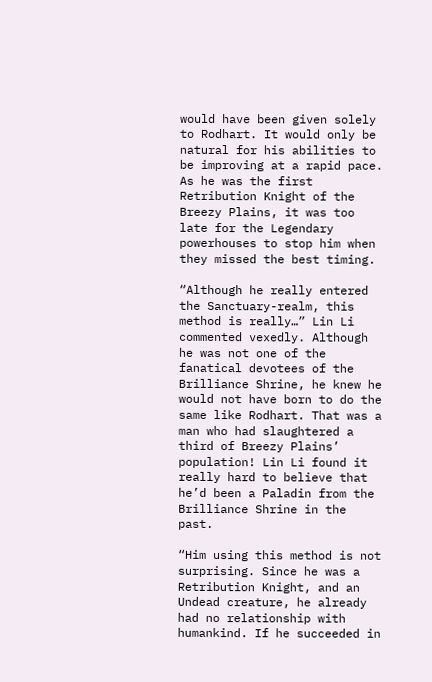would have been given solely to Rodhart. It would only be natural for his abilities to be improving at a rapid pace. As he was the first Retribution Knight of the Breezy Plains, it was too late for the Legendary powerhouses to stop him when they missed the best timing.

“Although he really entered the Sanctuary-realm, this method is really…” Lin Li commented vexedly. Although he was not one of the fanatical devotees of the Brilliance Shrine, he knew he would not have born to do the same like Rodhart. That was a man who had slaughtered a third of Breezy Plains’ population! Lin Li found it really hard to believe that he’d been a Paladin from the Brilliance Shrine in the past.

“Him using this method is not surprising. Since he was a Retribution Knight, and an Undead creature, he already had no relationship with humankind. If he succeeded in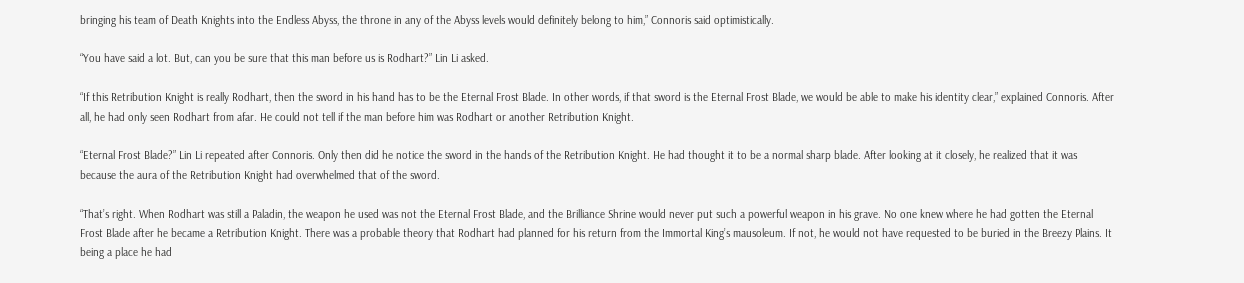bringing his team of Death Knights into the Endless Abyss, the throne in any of the Abyss levels would definitely belong to him,” Connoris said optimistically.

“You have said a lot. But, can you be sure that this man before us is Rodhart?” Lin Li asked.

“If this Retribution Knight is really Rodhart, then the sword in his hand has to be the Eternal Frost Blade. In other words, if that sword is the Eternal Frost Blade, we would be able to make his identity clear,” explained Connoris. After all, he had only seen Rodhart from afar. He could not tell if the man before him was Rodhart or another Retribution Knight.

“Eternal Frost Blade?” Lin Li repeated after Connoris. Only then did he notice the sword in the hands of the Retribution Knight. He had thought it to be a normal sharp blade. After looking at it closely, he realized that it was because the aura of the Retribution Knight had overwhelmed that of the sword.

“That’s right. When Rodhart was still a Paladin, the weapon he used was not the Eternal Frost Blade, and the Brilliance Shrine would never put such a powerful weapon in his grave. No one knew where he had gotten the Eternal Frost Blade after he became a Retribution Knight. There was a probable theory that Rodhart had planned for his return from the Immortal King’s mausoleum. If not, he would not have requested to be buried in the Breezy Plains. It being a place he had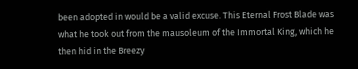been adopted in would be a valid excuse. This Eternal Frost Blade was what he took out from the mausoleum of the Immortal King, which he then hid in the Breezy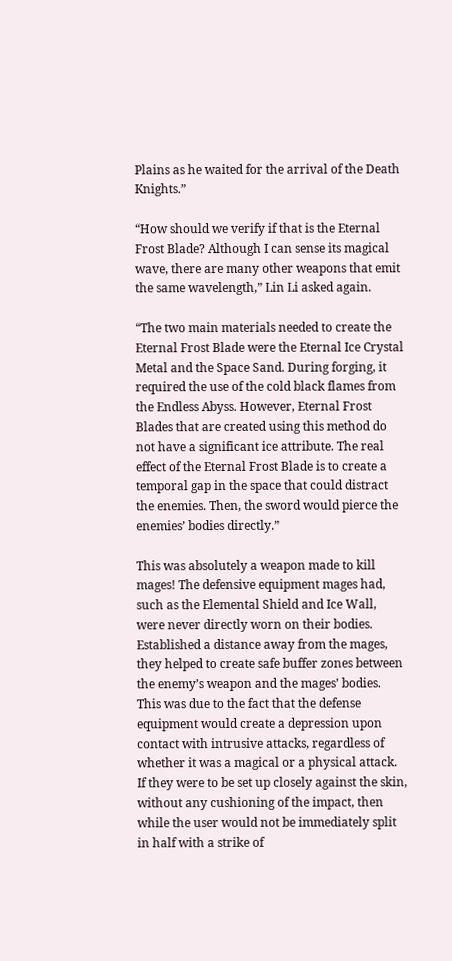Plains as he waited for the arrival of the Death Knights.”

“How should we verify if that is the Eternal Frost Blade? Although I can sense its magical wave, there are many other weapons that emit the same wavelength,” Lin Li asked again.

“The two main materials needed to create the Eternal Frost Blade were the Eternal Ice Crystal Metal and the Space Sand. During forging, it required the use of the cold black flames from the Endless Abyss. However, Eternal Frost Blades that are created using this method do not have a significant ice attribute. The real effect of the Eternal Frost Blade is to create a temporal gap in the space that could distract the enemies. Then, the sword would pierce the enemies’ bodies directly.”

This was absolutely a weapon made to kill mages! The defensive equipment mages had, such as the Elemental Shield and Ice Wall, were never directly worn on their bodies. Established a distance away from the mages, they helped to create safe buffer zones between the enemy’s weapon and the mages’ bodies. This was due to the fact that the defense equipment would create a depression upon contact with intrusive attacks, regardless of whether it was a magical or a physical attack. If they were to be set up closely against the skin, without any cushioning of the impact, then while the user would not be immediately split in half with a strike of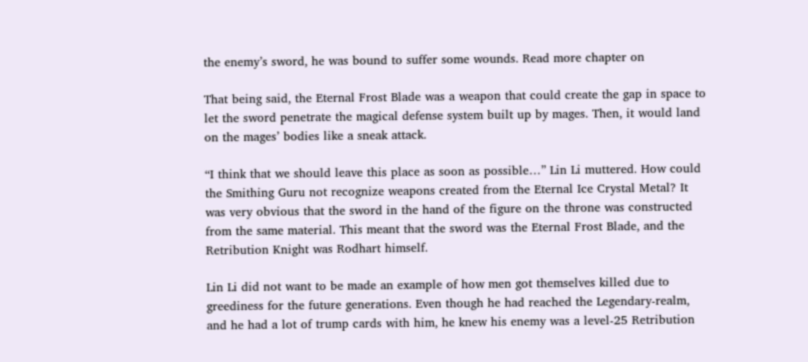the enemy’s sword, he was bound to suffer some wounds. Read more chapter on

That being said, the Eternal Frost Blade was a weapon that could create the gap in space to let the sword penetrate the magical defense system built up by mages. Then, it would land on the mages’ bodies like a sneak attack.

“I think that we should leave this place as soon as possible…” Lin Li muttered. How could the Smithing Guru not recognize weapons created from the Eternal Ice Crystal Metal? It was very obvious that the sword in the hand of the figure on the throne was constructed from the same material. This meant that the sword was the Eternal Frost Blade, and the Retribution Knight was Rodhart himself.

Lin Li did not want to be made an example of how men got themselves killed due to greediness for the future generations. Even though he had reached the Legendary-realm, and he had a lot of trump cards with him, he knew his enemy was a level-25 Retribution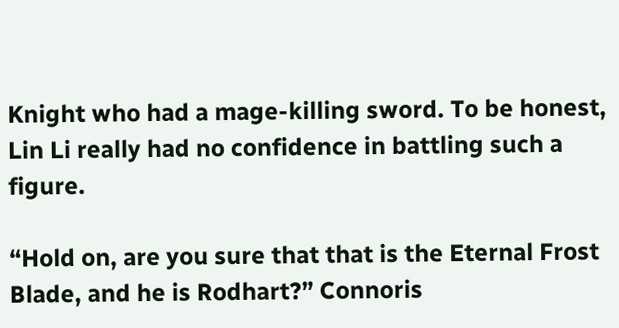Knight who had a mage-killing sword. To be honest, Lin Li really had no confidence in battling such a figure.

“Hold on, are you sure that that is the Eternal Frost Blade, and he is Rodhart?” Connoris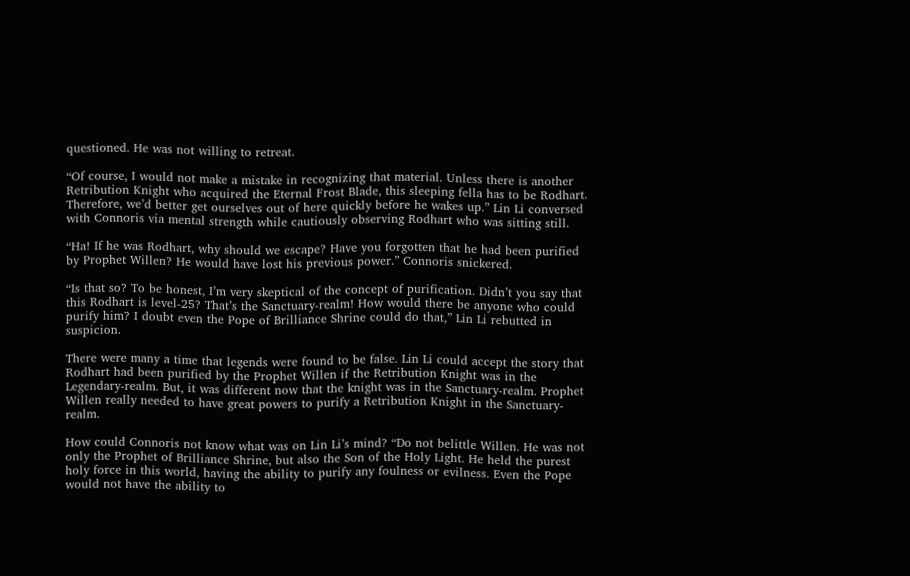questioned. He was not willing to retreat.

“Of course, I would not make a mistake in recognizing that material. Unless there is another Retribution Knight who acquired the Eternal Frost Blade, this sleeping fella has to be Rodhart. Therefore, we’d better get ourselves out of here quickly before he wakes up.” Lin Li conversed with Connoris via mental strength while cautiously observing Rodhart who was sitting still.

“Ha! If he was Rodhart, why should we escape? Have you forgotten that he had been purified by Prophet Willen? He would have lost his previous power.” Connoris snickered.

“Is that so? To be honest, I’m very skeptical of the concept of purification. Didn’t you say that this Rodhart is level-25? That’s the Sanctuary-realm! How would there be anyone who could purify him? I doubt even the Pope of Brilliance Shrine could do that,” Lin Li rebutted in suspicion.

There were many a time that legends were found to be false. Lin Li could accept the story that Rodhart had been purified by the Prophet Willen if the Retribution Knight was in the Legendary-realm. But, it was different now that the knight was in the Sanctuary-realm. Prophet Willen really needed to have great powers to purify a Retribution Knight in the Sanctuary-realm.

How could Connoris not know what was on Lin Li’s mind? “Do not belittle Willen. He was not only the Prophet of Brilliance Shrine, but also the Son of the Holy Light. He held the purest holy force in this world, having the ability to purify any foulness or evilness. Even the Pope would not have the ability to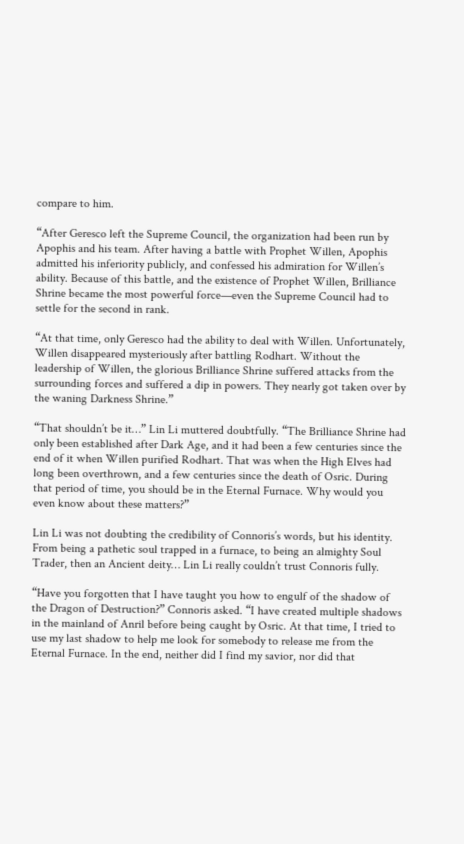compare to him.

“After Geresco left the Supreme Council, the organization had been run by Apophis and his team. After having a battle with Prophet Willen, Apophis admitted his inferiority publicly, and confessed his admiration for Willen’s ability. Because of this battle, and the existence of Prophet Willen, Brilliance Shrine became the most powerful force—even the Supreme Council had to settle for the second in rank.

“At that time, only Geresco had the ability to deal with Willen. Unfortunately, Willen disappeared mysteriously after battling Rodhart. Without the leadership of Willen, the glorious Brilliance Shrine suffered attacks from the surrounding forces and suffered a dip in powers. They nearly got taken over by the waning Darkness Shrine.”

“That shouldn’t be it…” Lin Li muttered doubtfully. “The Brilliance Shrine had only been established after Dark Age, and it had been a few centuries since the end of it when Willen purified Rodhart. That was when the High Elves had long been overthrown, and a few centuries since the death of Osric. During that period of time, you should be in the Eternal Furnace. Why would you even know about these matters?”

Lin Li was not doubting the credibility of Connoris’s words, but his identity. From being a pathetic soul trapped in a furnace, to being an almighty Soul Trader, then an Ancient deity… Lin Li really couldn’t trust Connoris fully.

“Have you forgotten that I have taught you how to engulf of the shadow of the Dragon of Destruction?” Connoris asked. “I have created multiple shadows in the mainland of Anril before being caught by Osric. At that time, I tried to use my last shadow to help me look for somebody to release me from the Eternal Furnace. In the end, neither did I find my savior, nor did that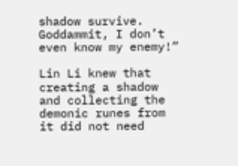shadow survive. Goddammit, I don’t even know my enemy!”

Lin Li knew that creating a shadow and collecting the demonic runes from it did not need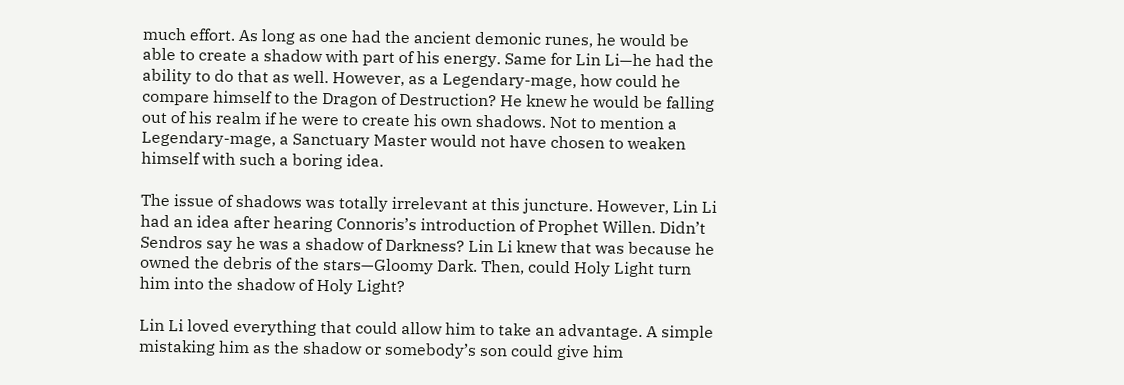much effort. As long as one had the ancient demonic runes, he would be able to create a shadow with part of his energy. Same for Lin Li—he had the ability to do that as well. However, as a Legendary-mage, how could he compare himself to the Dragon of Destruction? He knew he would be falling out of his realm if he were to create his own shadows. Not to mention a Legendary-mage, a Sanctuary Master would not have chosen to weaken himself with such a boring idea.

The issue of shadows was totally irrelevant at this juncture. However, Lin Li had an idea after hearing Connoris’s introduction of Prophet Willen. Didn’t Sendros say he was a shadow of Darkness? Lin Li knew that was because he owned the debris of the stars—Gloomy Dark. Then, could Holy Light turn him into the shadow of Holy Light?

Lin Li loved everything that could allow him to take an advantage. A simple mistaking him as the shadow or somebody’s son could give him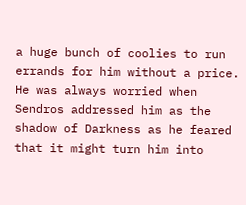a huge bunch of coolies to run errands for him without a price. He was always worried when Sendros addressed him as the shadow of Darkness as he feared that it might turn him into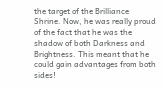the target of the Brilliance Shrine. Now, he was really proud of the fact that he was the shadow of both Darkness and Brightness. This meant that he could gain advantages from both sides!